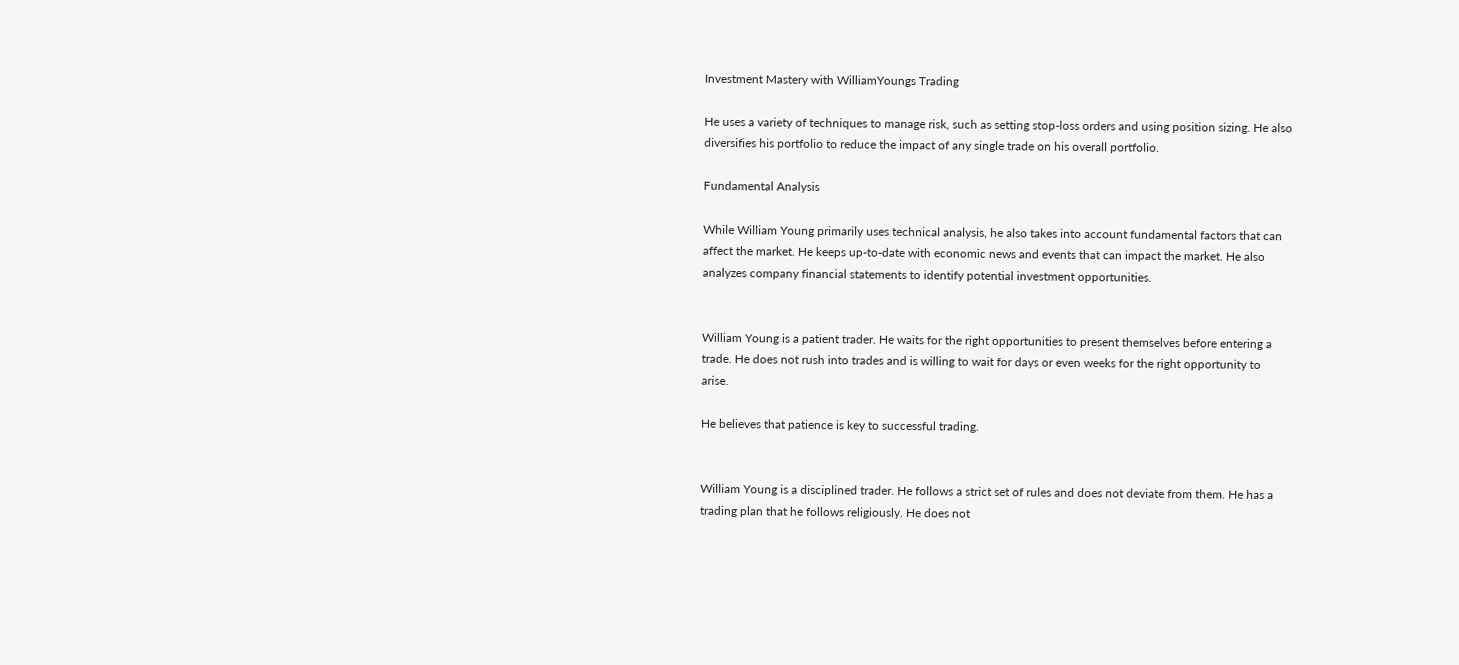Investment Mastery with WilliamYoungs Trading

He uses a variety of techniques to manage risk, such as setting stop-loss orders and using position sizing. He also diversifies his portfolio to reduce the impact of any single trade on his overall portfolio.

Fundamental Analysis

While William Young primarily uses technical analysis, he also takes into account fundamental factors that can affect the market. He keeps up-to-date with economic news and events that can impact the market. He also analyzes company financial statements to identify potential investment opportunities.


William Young is a patient trader. He waits for the right opportunities to present themselves before entering a trade. He does not rush into trades and is willing to wait for days or even weeks for the right opportunity to arise.

He believes that patience is key to successful trading.


William Young is a disciplined trader. He follows a strict set of rules and does not deviate from them. He has a trading plan that he follows religiously. He does not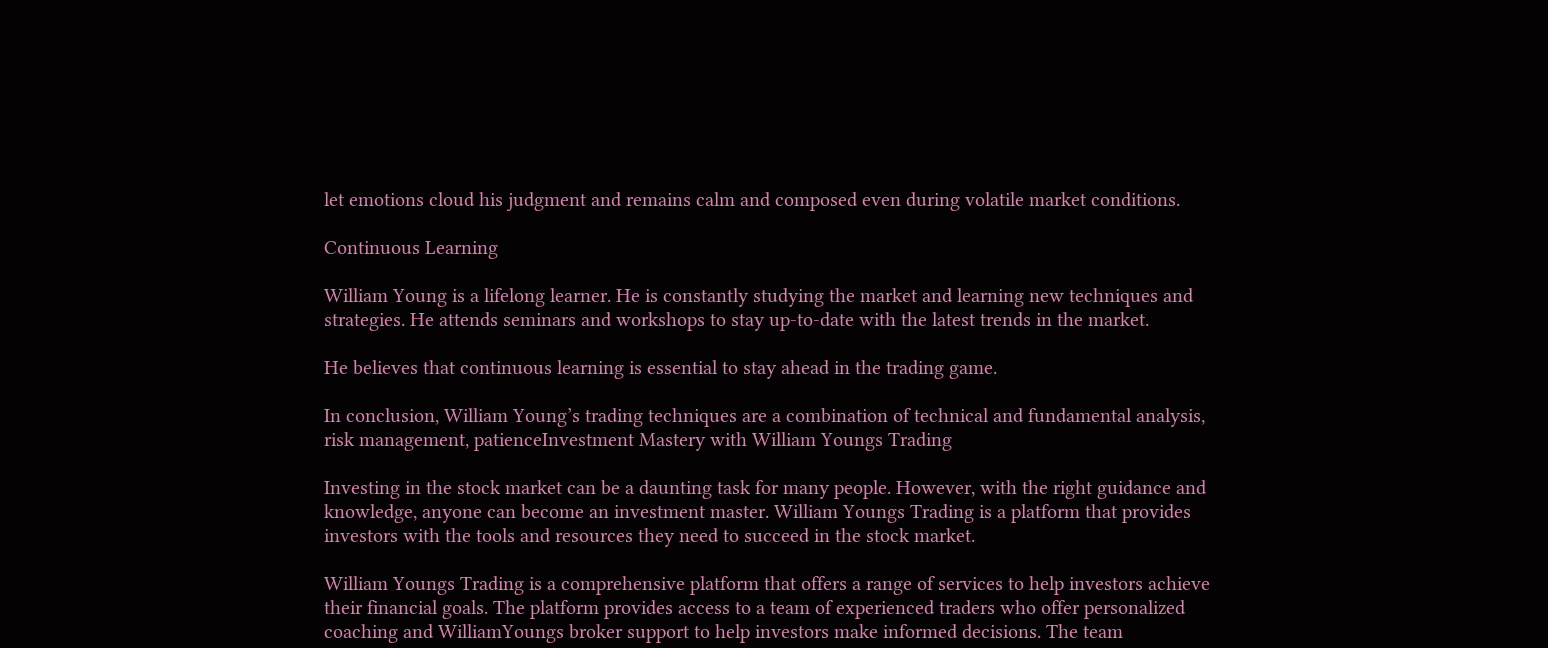let emotions cloud his judgment and remains calm and composed even during volatile market conditions.

Continuous Learning

William Young is a lifelong learner. He is constantly studying the market and learning new techniques and strategies. He attends seminars and workshops to stay up-to-date with the latest trends in the market.

He believes that continuous learning is essential to stay ahead in the trading game.

In conclusion, William Young’s trading techniques are a combination of technical and fundamental analysis, risk management, patienceInvestment Mastery with William Youngs Trading

Investing in the stock market can be a daunting task for many people. However, with the right guidance and knowledge, anyone can become an investment master. William Youngs Trading is a platform that provides investors with the tools and resources they need to succeed in the stock market.

William Youngs Trading is a comprehensive platform that offers a range of services to help investors achieve their financial goals. The platform provides access to a team of experienced traders who offer personalized coaching and WilliamYoungs broker support to help investors make informed decisions. The team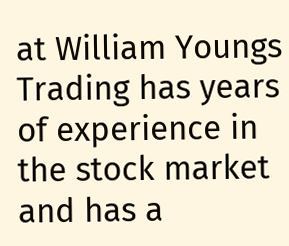at William Youngs Trading has years of experience in the stock market and has a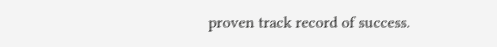proven track record of success.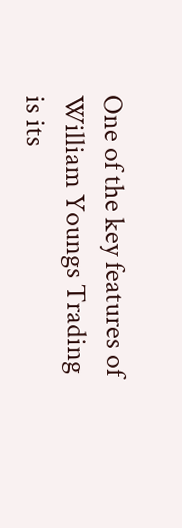One of the key features of William Youngs Trading is its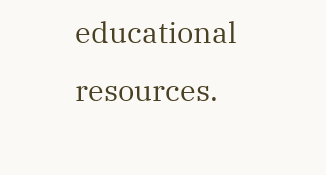educational resources.